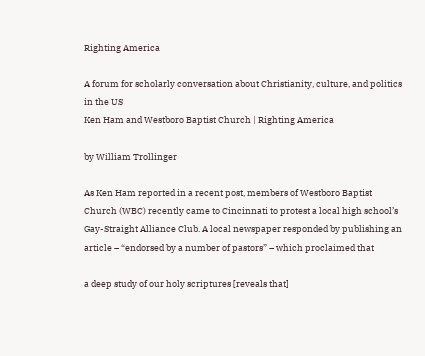Righting America

A forum for scholarly conversation about Christianity, culture, and politics in the US
Ken Ham and Westboro Baptist Church | Righting America

by William Trollinger

As Ken Ham reported in a recent post, members of Westboro Baptist Church (WBC) recently came to Cincinnati to protest a local high school’s Gay-Straight Alliance Club. A local newspaper responded by publishing an article – “endorsed by a number of pastors” – which proclaimed that

a deep study of our holy scriptures [reveals that]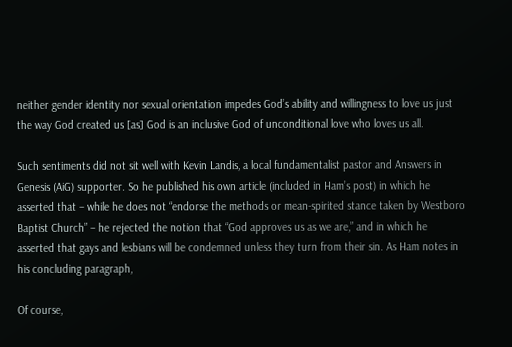neither gender identity nor sexual orientation impedes God’s ability and willingness to love us just the way God created us [as] God is an inclusive God of unconditional love who loves us all.

Such sentiments did not sit well with Kevin Landis, a local fundamentalist pastor and Answers in Genesis (AiG) supporter. So he published his own article (included in Ham’s post) in which he asserted that – while he does not “endorse the methods or mean-spirited stance taken by Westboro Baptist Church” – he rejected the notion that “God approves us as we are,” and in which he asserted that gays and lesbians will be condemned unless they turn from their sin. As Ham notes in his concluding paragraph,

Of course,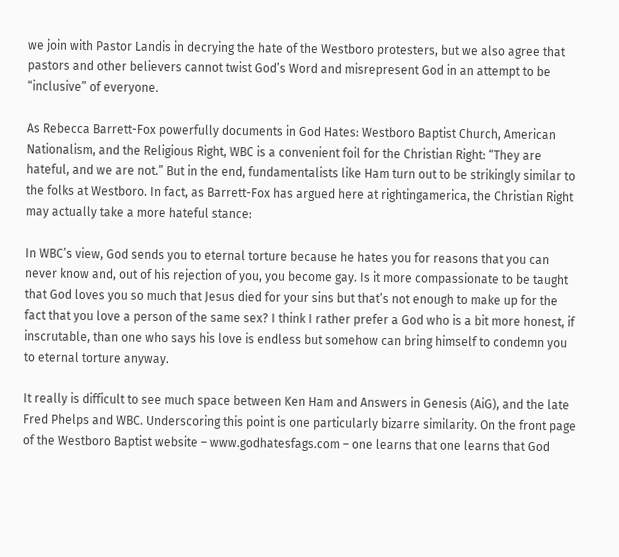we join with Pastor Landis in decrying the hate of the Westboro protesters, but we also agree that pastors and other believers cannot twist God’s Word and misrepresent God in an attempt to be “inclusive” of everyone.

As Rebecca Barrett-Fox powerfully documents in God Hates: Westboro Baptist Church, American Nationalism, and the Religious Right, WBC is a convenient foil for the Christian Right: “They are hateful, and we are not.” But in the end, fundamentalists like Ham turn out to be strikingly similar to the folks at Westboro. In fact, as Barrett-Fox has argued here at rightingamerica, the Christian Right may actually take a more hateful stance:

In WBC’s view, God sends you to eternal torture because he hates you for reasons that you can never know and, out of his rejection of you, you become gay. Is it more compassionate to be taught that God loves you so much that Jesus died for your sins but that’s not enough to make up for the fact that you love a person of the same sex? I think I rather prefer a God who is a bit more honest, if inscrutable, than one who says his love is endless but somehow can bring himself to condemn you to eternal torture anyway.

It really is difficult to see much space between Ken Ham and Answers in Genesis (AiG), and the late Fred Phelps and WBC. Underscoring this point is one particularly bizarre similarity. On the front page of the Westboro Baptist website – www.godhatesfags.com – one learns that one learns that God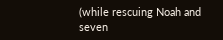(while rescuing Noah and seven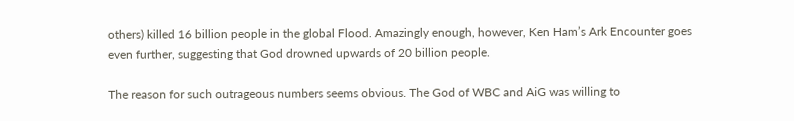others) killed 16 billion people in the global Flood. Amazingly enough, however, Ken Ham’s Ark Encounter goes even further, suggesting that God drowned upwards of 20 billion people.

The reason for such outrageous numbers seems obvious. The God of WBC and AiG was willing to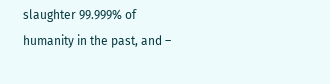slaughter 99.999% of humanity in the past, and –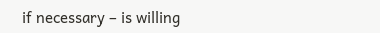if necessary – is willing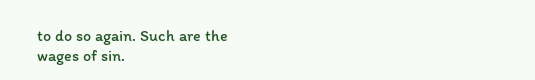to do so again. Such are the wages of sin.